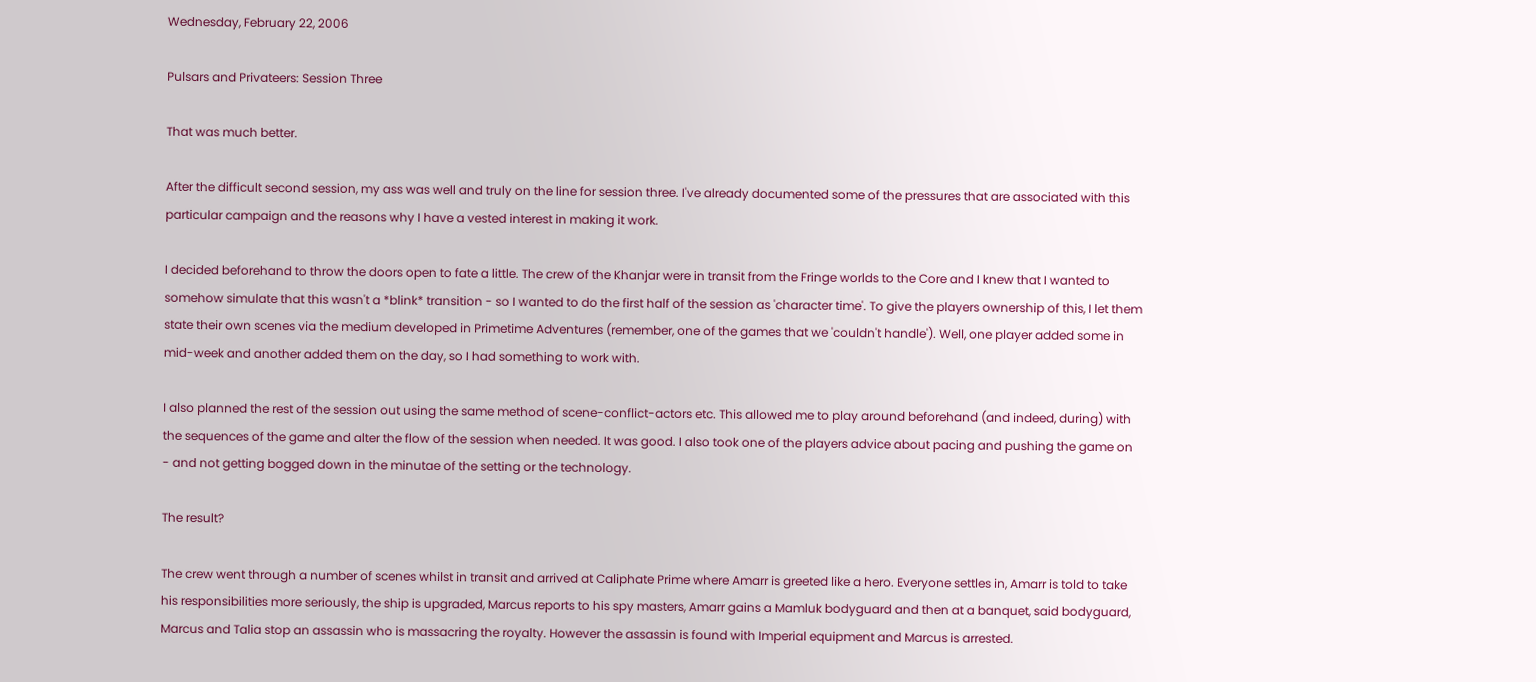Wednesday, February 22, 2006

Pulsars and Privateers: Session Three

That was much better.

After the difficult second session, my ass was well and truly on the line for session three. I've already documented some of the pressures that are associated with this particular campaign and the reasons why I have a vested interest in making it work.

I decided beforehand to throw the doors open to fate a little. The crew of the Khanjar were in transit from the Fringe worlds to the Core and I knew that I wanted to somehow simulate that this wasn't a *blink* transition - so I wanted to do the first half of the session as 'character time'. To give the players ownership of this, I let them state their own scenes via the medium developed in Primetime Adventures (remember, one of the games that we 'couldn't handle'). Well, one player added some in mid-week and another added them on the day, so I had something to work with.

I also planned the rest of the session out using the same method of scene-conflict-actors etc. This allowed me to play around beforehand (and indeed, during) with the sequences of the game and alter the flow of the session when needed. It was good. I also took one of the players advice about pacing and pushing the game on - and not getting bogged down in the minutae of the setting or the technology.

The result?

The crew went through a number of scenes whilst in transit and arrived at Caliphate Prime where Amarr is greeted like a hero. Everyone settles in, Amarr is told to take his responsibilities more seriously, the ship is upgraded, Marcus reports to his spy masters, Amarr gains a Mamluk bodyguard and then at a banquet, said bodyguard, Marcus and Talia stop an assassin who is massacring the royalty. However the assassin is found with Imperial equipment and Marcus is arrested.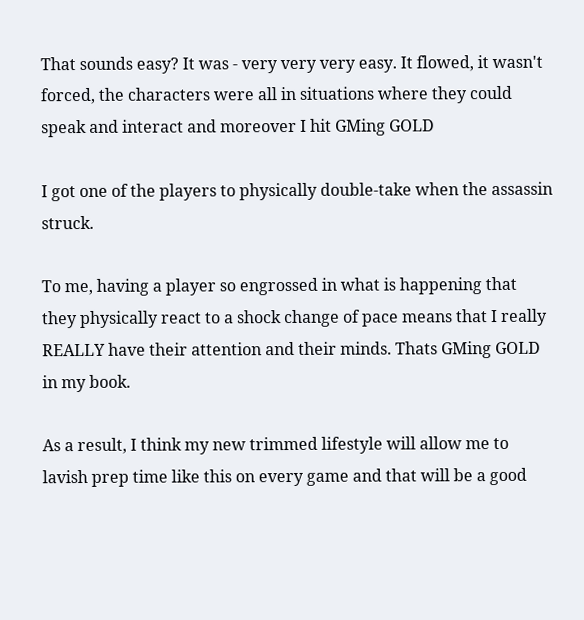That sounds easy? It was - very very very easy. It flowed, it wasn't forced, the characters were all in situations where they could speak and interact and moreover I hit GMing GOLD

I got one of the players to physically double-take when the assassin struck.

To me, having a player so engrossed in what is happening that they physically react to a shock change of pace means that I really REALLY have their attention and their minds. Thats GMing GOLD in my book.

As a result, I think my new trimmed lifestyle will allow me to lavish prep time like this on every game and that will be a good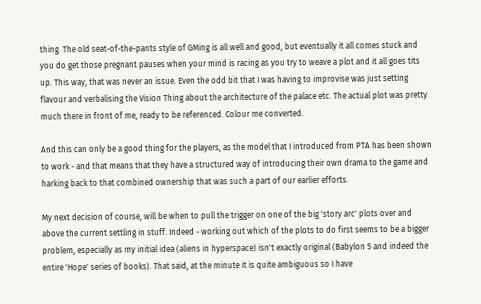thing. The old seat-of-the-pants style of GMing is all well and good, but eventually it all comes stuck and you do get those pregnant pauses when your mind is racing as you try to weave a plot and it all goes tits up. This way, that was never an issue. Even the odd bit that I was having to improvise was just setting flavour and verbalising the Vision Thing about the architecture of the palace etc. The actual plot was pretty much there in front of me, ready to be referenced. Colour me converted.

And this can only be a good thing for the players, as the model that I introduced from PTA has been shown to work - and that means that they have a structured way of introducing their own drama to the game and harking back to that combined ownership that was such a part of our earlier efforts.

My next decision of course, will be when to pull the trigger on one of the big 'story arc' plots over and above the current settling in stuff. Indeed - working out which of the plots to do first seems to be a bigger problem, especially as my initial idea (aliens in hyperspace) isn't exactly original (Babylon 5 and indeed the entire 'Hope' series of books). That said, at the minute it is quite ambiguous so I have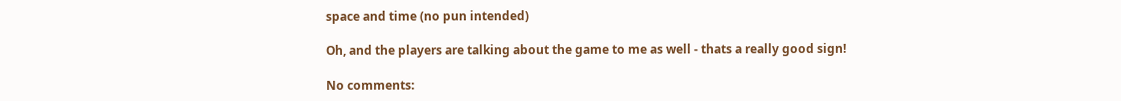space and time (no pun intended)

Oh, and the players are talking about the game to me as well - thats a really good sign!

No comments: